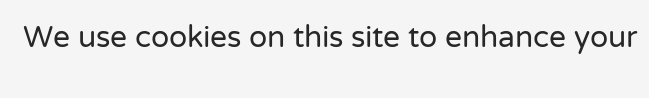We use cookies on this site to enhance your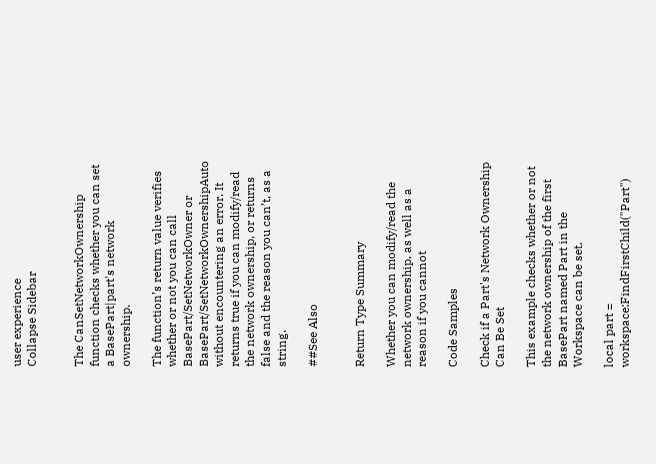user experience
Collapse Sidebar


The CanSetNetworkOwnership function checks whether you can set a BasePart|part's network ownership.

The function’s return value verifies whether or not you can call BasePart/SetNetworkOwner or BasePart/SetNetworkOwnershipAuto without encountering an error. It returns true if you can modify/read the network ownership, or returns false and the reason you can’t, as a string.

##See Also


Return Type Summary

Whether you can modify/read the network ownership, as well as a reason if you cannot

Code Samples

Check if a Part's Network Ownership Can Be Set

This example checks whether or not the network ownership of the first BasePart named Part in the Workspace can be set.

local part = workspace:FindFirstChild("Part")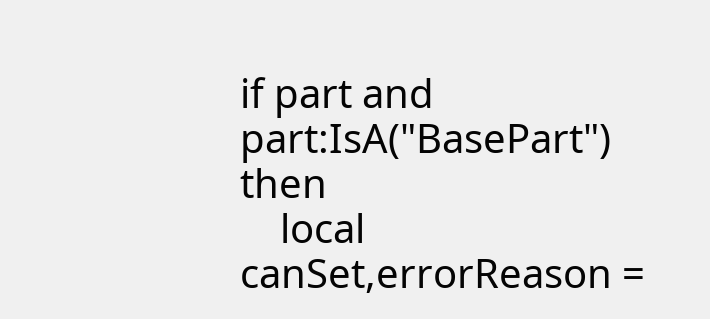if part and part:IsA("BasePart") then
    local canSet,errorReason =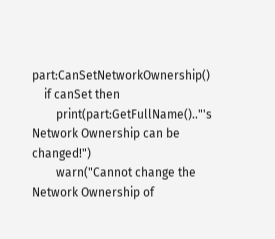part:CanSetNetworkOwnership()
    if canSet then
        print(part:GetFullName().."'s Network Ownership can be changed!")
        warn("Cannot change the Network Ownership of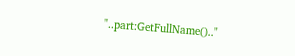"..part:GetFullName().."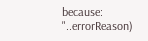because: "..errorReason)